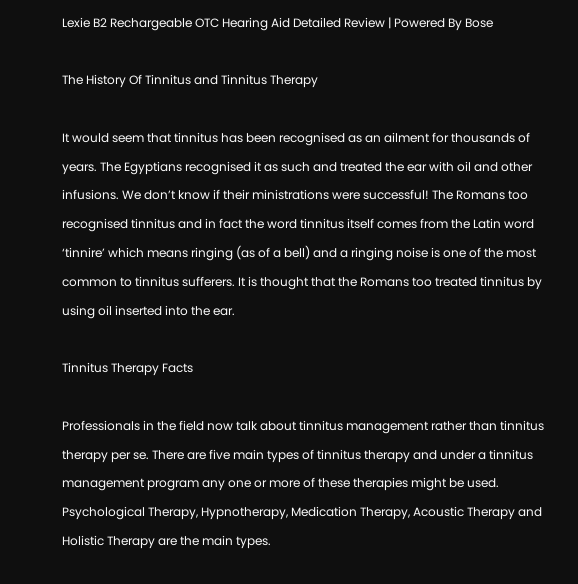Lexie B2 Rechargeable OTC Hearing Aid Detailed Review | Powered By Bose

The History Of Tinnitus and Tinnitus Therapy

It would seem that tinnitus has been recognised as an ailment for thousands of years. The Egyptians recognised it as such and treated the ear with oil and other infusions. We don’t know if their ministrations were successful! The Romans too recognised tinnitus and in fact the word tinnitus itself comes from the Latin word ‘tinnire’ which means ringing (as of a bell) and a ringing noise is one of the most common to tinnitus sufferers. It is thought that the Romans too treated tinnitus by using oil inserted into the ear.

Tinnitus Therapy Facts

Professionals in the field now talk about tinnitus management rather than tinnitus therapy per se. There are five main types of tinnitus therapy and under a tinnitus management program any one or more of these therapies might be used. Psychological Therapy, Hypnotherapy, Medication Therapy, Acoustic Therapy and Holistic Therapy are the main types.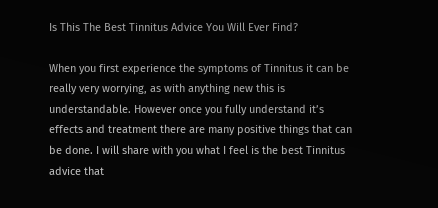Is This The Best Tinnitus Advice You Will Ever Find?

When you first experience the symptoms of Tinnitus it can be really very worrying, as with anything new this is understandable. However once you fully understand it’s effects and treatment there are many positive things that can be done. I will share with you what I feel is the best Tinnitus advice that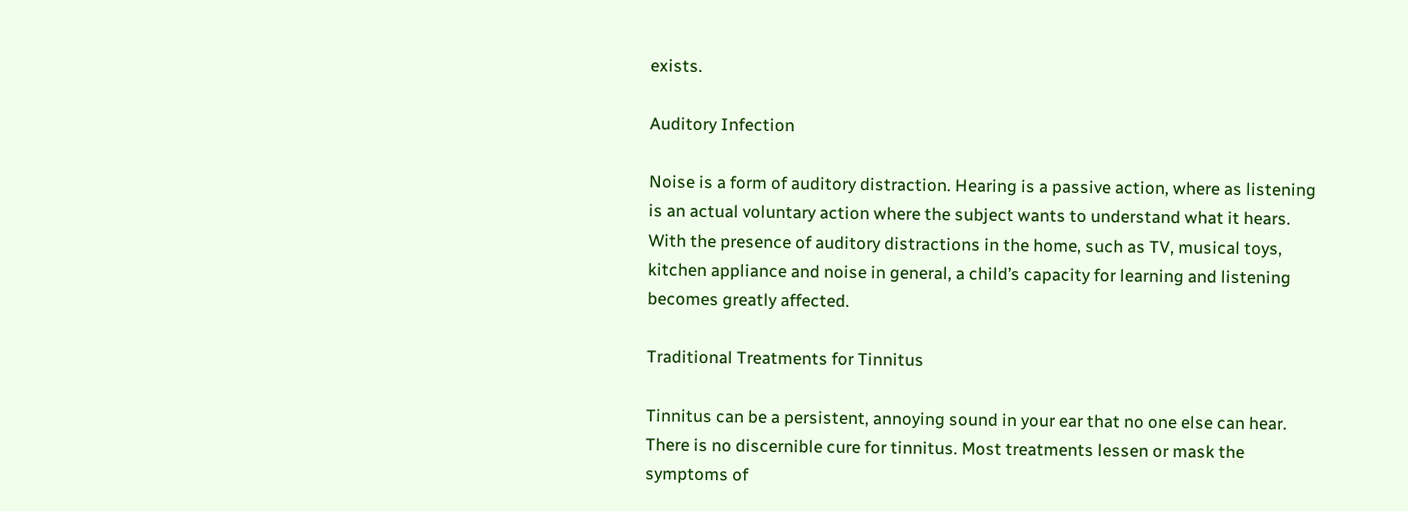exists.

Auditory Infection

Noise is a form of auditory distraction. Hearing is a passive action, where as listening is an actual voluntary action where the subject wants to understand what it hears. With the presence of auditory distractions in the home, such as TV, musical toys, kitchen appliance and noise in general, a child’s capacity for learning and listening becomes greatly affected.

Traditional Treatments for Tinnitus

Tinnitus can be a persistent, annoying sound in your ear that no one else can hear. There is no discernible cure for tinnitus. Most treatments lessen or mask the symptoms of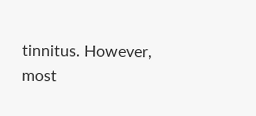tinnitus. However, most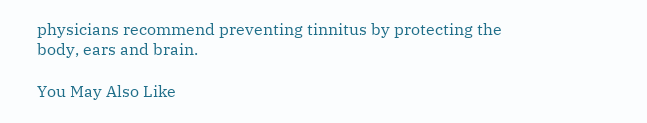physicians recommend preventing tinnitus by protecting the body, ears and brain.

You May Also Like